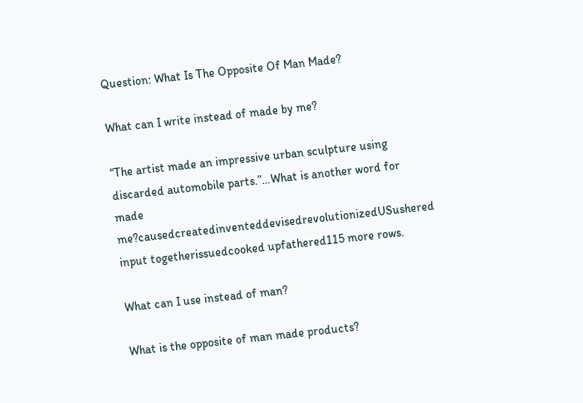Question: What Is The Opposite Of Man Made?

What can I write instead of made by me?

“The artist made an impressive urban sculpture using discarded automobile parts.”…What is another word for made me?causedcreatedinventeddevisedrevolutionizedUSushered input togetherissuedcooked upfathered115 more rows.

What can I use instead of man?

What is the opposite of man made products?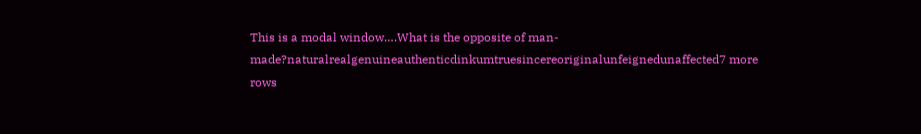This is a modal window….What is the opposite of man-made?naturalrealgenuineauthenticdinkumtruesincereoriginalunfeignedunaffected7 more rows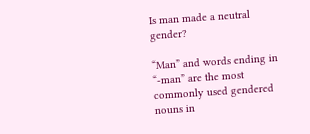Is man made a neutral gender?

“Man” and words ending in “-man” are the most commonly used gendered nouns in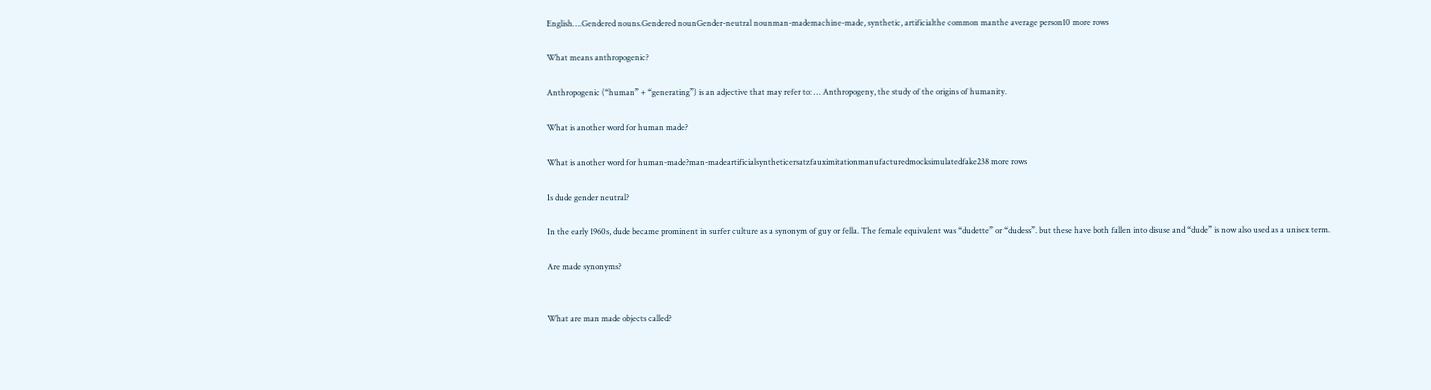English….Gendered nouns.Gendered nounGender-neutral nounman-mademachine-made, synthetic, artificialthe common manthe average person10 more rows

What means anthropogenic?

Anthropogenic (“human” + “generating”) is an adjective that may refer to: … Anthropogeny, the study of the origins of humanity.

What is another word for human made?

What is another word for human-made?man-madeartificialsyntheticersatzfauximitationmanufacturedmocksimulatedfake238 more rows

Is dude gender neutral?

In the early 1960s, dude became prominent in surfer culture as a synonym of guy or fella. The female equivalent was “dudette” or “dudess”. but these have both fallen into disuse and “dude” is now also used as a unisex term.

Are made synonyms?


What are man made objects called?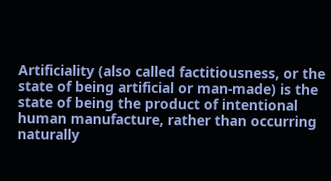Artificiality (also called factitiousness, or the state of being artificial or man-made) is the state of being the product of intentional human manufacture, rather than occurring naturally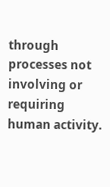through processes not involving or requiring human activity.